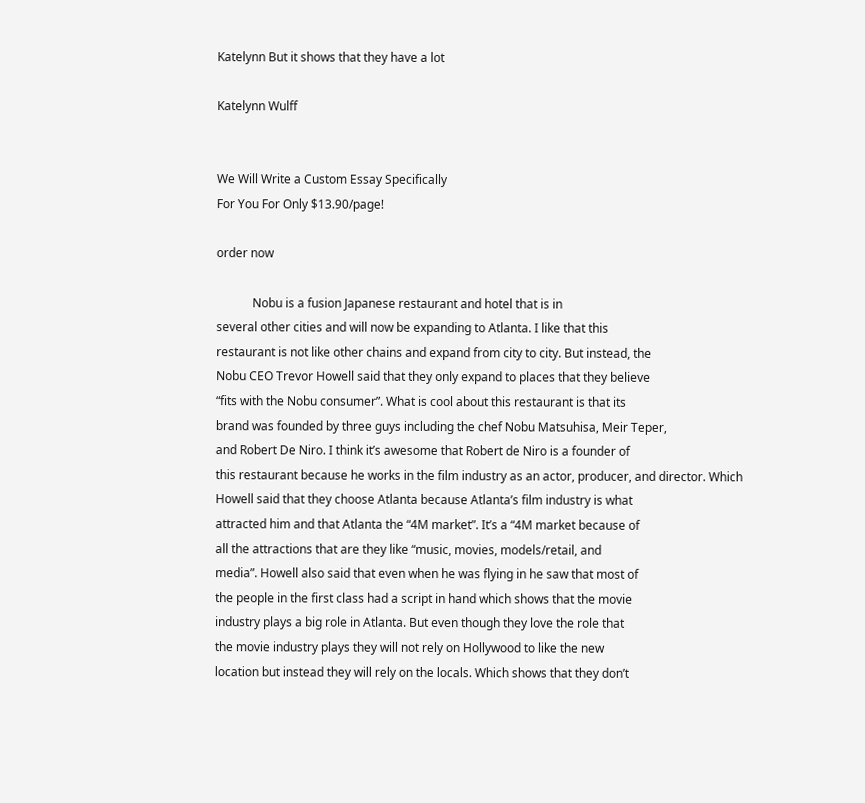Katelynn But it shows that they have a lot

Katelynn Wulff


We Will Write a Custom Essay Specifically
For You For Only $13.90/page!

order now

            Nobu is a fusion Japanese restaurant and hotel that is in
several other cities and will now be expanding to Atlanta. I like that this
restaurant is not like other chains and expand from city to city. But instead, the
Nobu CEO Trevor Howell said that they only expand to places that they believe
“fits with the Nobu consumer”. What is cool about this restaurant is that its
brand was founded by three guys including the chef Nobu Matsuhisa, Meir Teper,
and Robert De Niro. I think it’s awesome that Robert de Niro is a founder of
this restaurant because he works in the film industry as an actor, producer, and director. Which
Howell said that they choose Atlanta because Atlanta’s film industry is what
attracted him and that Atlanta the “4M market”. It’s a “4M market because of
all the attractions that are they like “music, movies, models/retail, and
media”. Howell also said that even when he was flying in he saw that most of
the people in the first class had a script in hand which shows that the movie
industry plays a big role in Atlanta. But even though they love the role that
the movie industry plays they will not rely on Hollywood to like the new
location but instead they will rely on the locals. Which shows that they don’t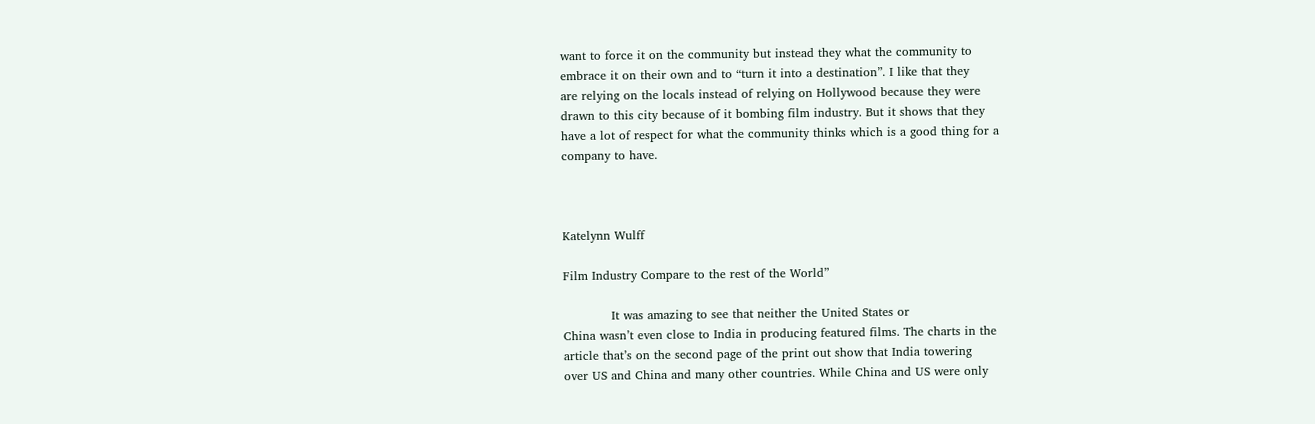want to force it on the community but instead they what the community to
embrace it on their own and to “turn it into a destination”. I like that they
are relying on the locals instead of relying on Hollywood because they were
drawn to this city because of it bombing film industry. But it shows that they
have a lot of respect for what the community thinks which is a good thing for a
company to have.



Katelynn Wulff

Film Industry Compare to the rest of the World”

            It was amazing to see that neither the United States or
China wasn’t even close to India in producing featured films. The charts in the
article that’s on the second page of the print out show that India towering
over US and China and many other countries. While China and US were only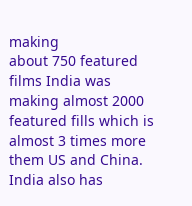making
about 750 featured films India was making almost 2000 featured fills which is
almost 3 times more them US and China. India also has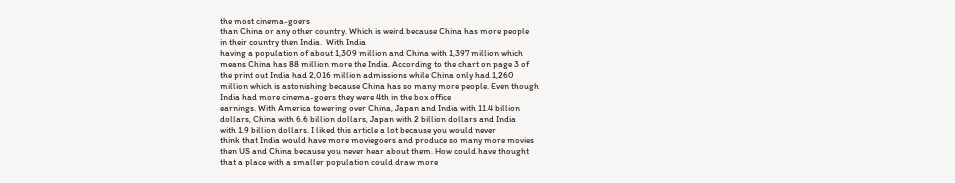the most cinema-goers
than China or any other country. Which is weird because China has more people
in their country then India.  With India
having a population of about 1,309 million and China with 1,397 million which
means China has 88 million more the India. According to the chart on page 3 of
the print out India had 2,016 million admissions while China only had 1,260
million which is astonishing because China has so many more people. Even though
India had more cinema-goers they were 4th in the box office
earnings. With America towering over China, Japan and India with 11.4 billion
dollars, China with 6.6 billion dollars, Japan with 2 billion dollars and India
with 1.9 billion dollars. I liked this article a lot because you would never
think that India would have more moviegoers and produce so many more movies
then US and China because you never hear about them. How could have thought
that a place with a smaller population could draw more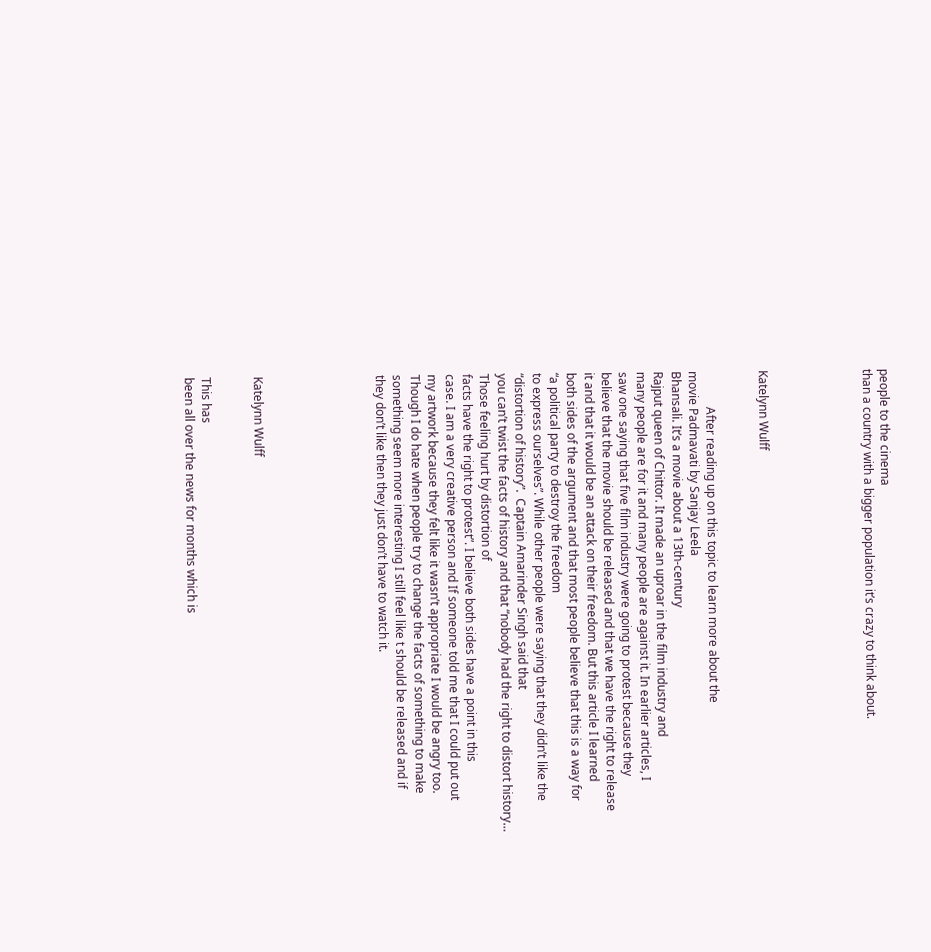people to the cinema
than a country with a bigger population it’s crazy to think about.





Katelynn Wulff


            After reading up on this topic to learn more about the
movie Padmavati by Sanjay Leela
Bhansali. It’s a movie about a 13th-century
Rajput queen of Chittor. It made an uproar in the film industry and
many people are for it and many people are against it. In earlier articles, I
saw one saying that five film industry were going to protest because they
believe that the movie should be released and that we have the right to release
it and that it would be an attack on their freedom. But this article I learned
both sides of the argument and that most people believe that this is a way for
“a political party to destroy the freedom
to express ourselves”. While other people were saying that they didn’t like the
“distortion of history”.  Captain Amarinder Singh said that
you can’t twist the facts of history and that “nobody had the right to distort history… Those feeling hurt by distortion of
facts have the right to protest”. I believe both sides have a point in this
case. I am a very creative person and If someone told me that I could put out
my artwork because they felt like it wasn’t appropriate I would be angry too.
Though I do hate when people try to change the facts of something to make
something seem more interesting I still feel like t should be released and if
they don’t like then they just don’t have to watch it.






Katelynn Wulff


This has
been all over the news for months which is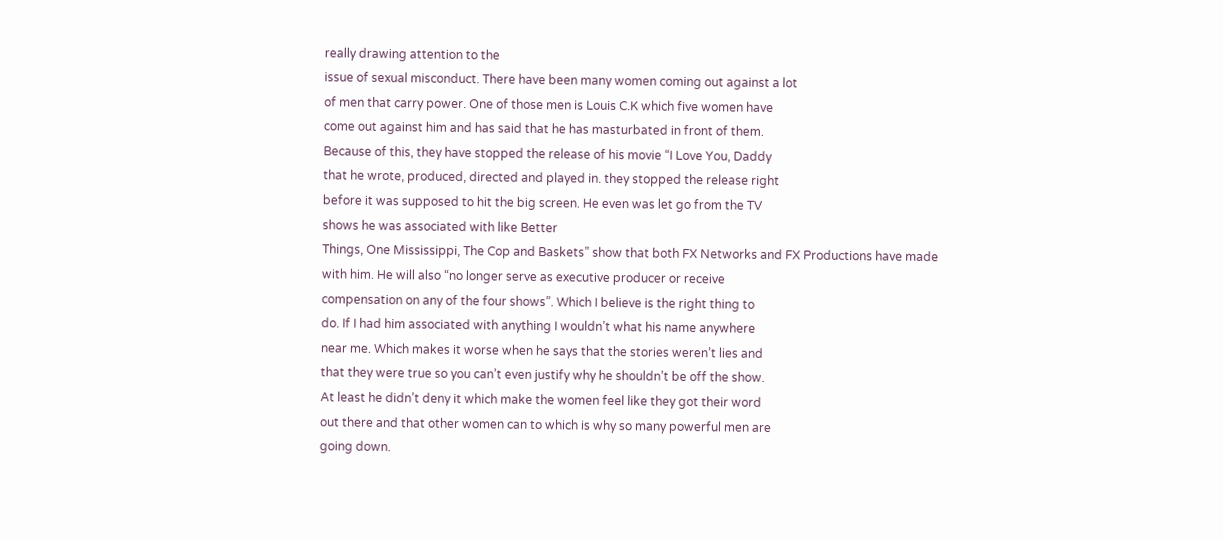really drawing attention to the
issue of sexual misconduct. There have been many women coming out against a lot
of men that carry power. One of those men is Louis C.K which five women have
come out against him and has said that he has masturbated in front of them.
Because of this, they have stopped the release of his movie “I Love You, Daddy
that he wrote, produced, directed and played in. they stopped the release right
before it was supposed to hit the big screen. He even was let go from the TV
shows he was associated with like Better
Things, One Mississippi, The Cop and Baskets” show that both FX Networks and FX Productions have made
with him. He will also “no longer serve as executive producer or receive
compensation on any of the four shows”. Which I believe is the right thing to
do. If I had him associated with anything I wouldn’t what his name anywhere
near me. Which makes it worse when he says that the stories weren’t lies and
that they were true so you can’t even justify why he shouldn’t be off the show.
At least he didn’t deny it which make the women feel like they got their word
out there and that other women can to which is why so many powerful men are
going down.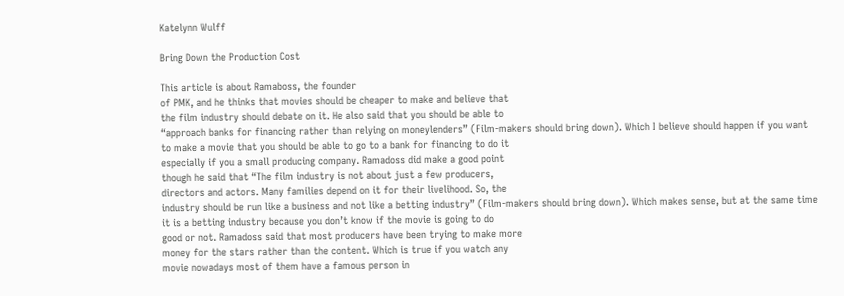Katelynn Wulff

Bring Down the Production Cost

This article is about Ramaboss, the founder
of PMK, and he thinks that movies should be cheaper to make and believe that
the film industry should debate on it. He also said that you should be able to
“approach banks for financing rather than relying on moneylenders” (Film-makers should bring down). Which I believe should happen if you want
to make a movie that you should be able to go to a bank for financing to do it
especially if you a small producing company. Ramadoss did make a good point
though he said that “The film industry is not about just a few producers,
directors and actors. Many families depend on it for their livelihood. So, the
industry should be run like a business and not like a betting industry” (Film-makers should bring down). Which makes sense, but at the same time
it is a betting industry because you don’t know if the movie is going to do
good or not. Ramadoss said that most producers have been trying to make more
money for the stars rather than the content. Which is true if you watch any
movie nowadays most of them have a famous person in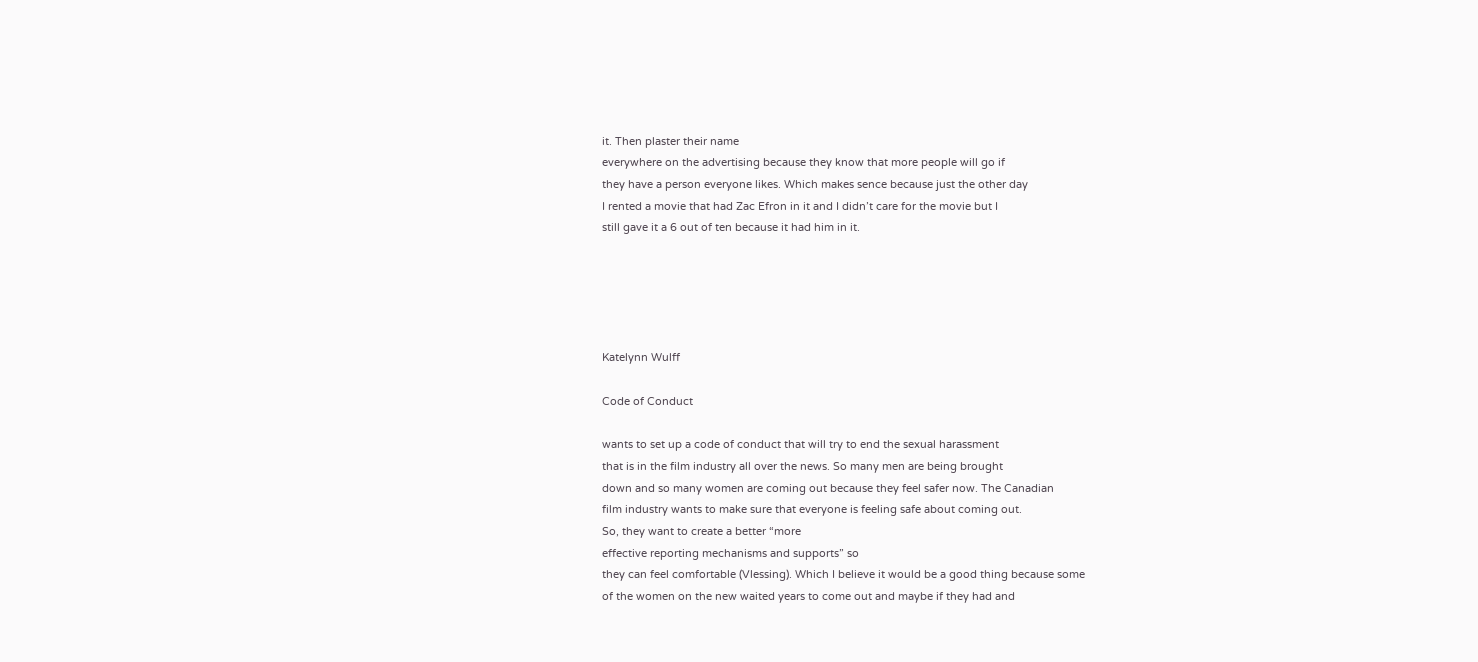it. Then plaster their name
everywhere on the advertising because they know that more people will go if
they have a person everyone likes. Which makes sence because just the other day
I rented a movie that had Zac Efron in it and I didn’t care for the movie but I
still gave it a 6 out of ten because it had him in it.





Katelynn Wulff

Code of Conduct

wants to set up a code of conduct that will try to end the sexual harassment
that is in the film industry all over the news. So many men are being brought
down and so many women are coming out because they feel safer now. The Canadian
film industry wants to make sure that everyone is feeling safe about coming out.
So, they want to create a better “more
effective reporting mechanisms and supports” so
they can feel comfortable (Vlessing). Which I believe it would be a good thing because some
of the women on the new waited years to come out and maybe if they had and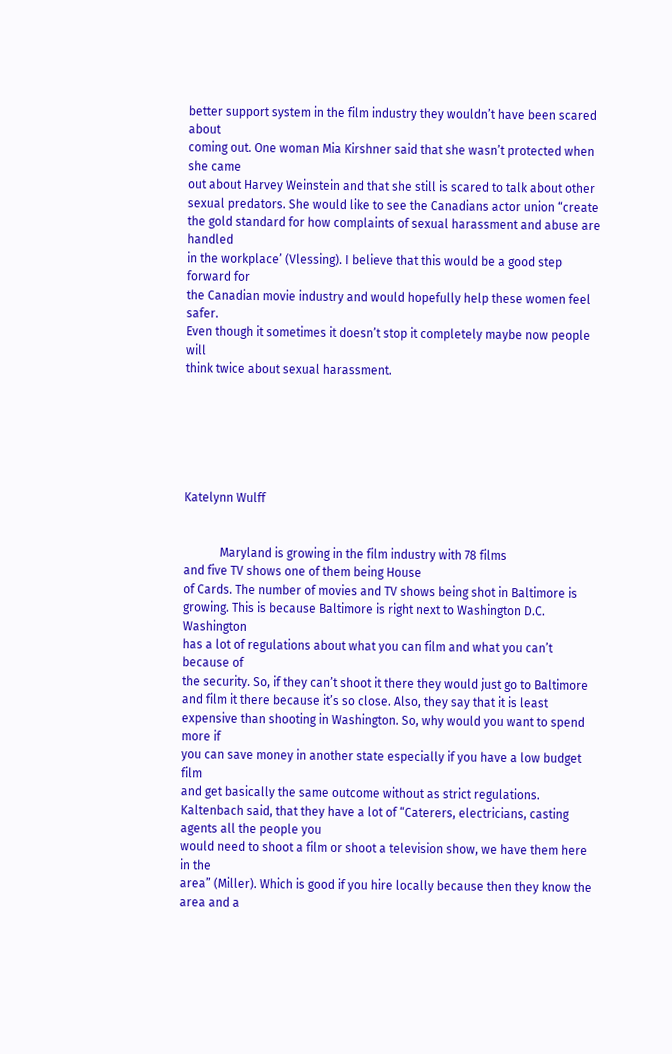better support system in the film industry they wouldn’t have been scared about
coming out. One woman Mia Kirshner said that she wasn’t protected when she came
out about Harvey Weinstein and that she still is scared to talk about other
sexual predators. She would like to see the Canadians actor union “create
the gold standard for how complaints of sexual harassment and abuse are handled
in the workplace’ (Vlessing). I believe that this would be a good step forward for
the Canadian movie industry and would hopefully help these women feel safer.
Even though it sometimes it doesn’t stop it completely maybe now people will
think twice about sexual harassment.






Katelynn Wulff


            Maryland is growing in the film industry with 78 films
and five TV shows one of them being House
of Cards. The number of movies and TV shows being shot in Baltimore is
growing. This is because Baltimore is right next to Washington D.C. Washington
has a lot of regulations about what you can film and what you can’t because of
the security. So, if they can’t shoot it there they would just go to Baltimore
and film it there because it’s so close. Also, they say that it is least
expensive than shooting in Washington. So, why would you want to spend more if
you can save money in another state especially if you have a low budget film
and get basically the same outcome without as strict regulations. Kaltenbach said, that they have a lot of “Caterers, electricians, casting agents all the people you
would need to shoot a film or shoot a television show, we have them here in the
area” (Miller). Which is good if you hire locally because then they know the
area and a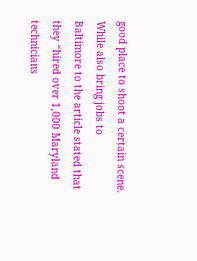good place to shoot a certain scene. While also bring jobs to
Baltimore to the article stated that they “hired over 1,000 Maryland
technicians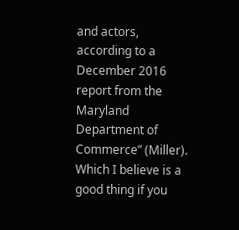and actors, according to a December 2016 report from the Maryland
Department of Commerce” (Miller). Which I believe is a good thing if you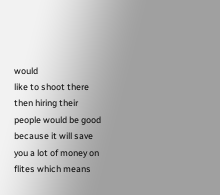would
like to shoot there then hiring their people would be good because it will save
you a lot of money on flites which means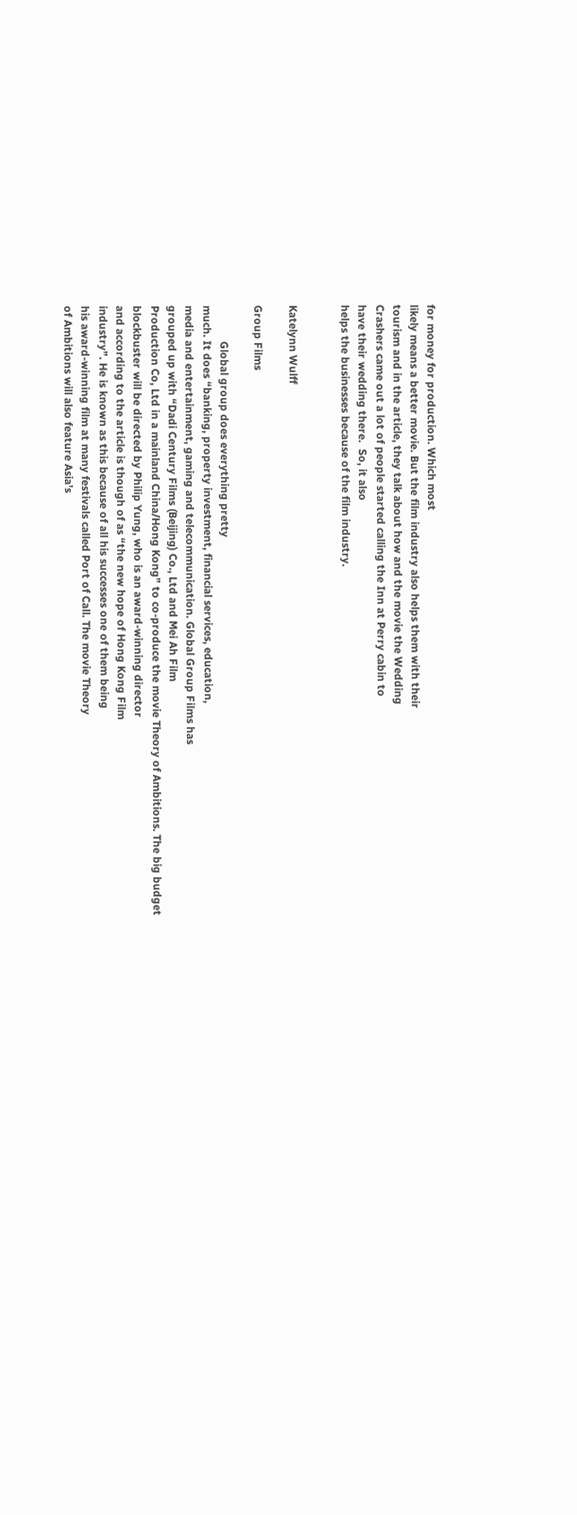for money for production. Which most
likely means a better movie. But the film industry also helps them with their
tourism and in the article, they talk about how and the movie the Wedding
Crashers came out a lot of people started calling the Inn at Perry cabin to
have their wedding there.  So, it also
helps the businesses because of the film industry.


Katelynn Wulff

Group Films

            Global group does everything pretty
much. It does “banking, property investment, financial services, education,
media and entertainment, gaming and telecommunication. Global Group Films has
grouped up with “Dadi Century Films (Beijing) Co., Ltd and Mei Ah Film
Production Co, Ltd in a mainland China/Hong Kong” to co-produce the movie Theory of Ambitions. The big budget
blockbuster will be directed by Philip Yung, who is an award-winning director
and according to the article is though of as “the new hope of Hong Kong Film
industry”. He is known as this because of all his successes one of them being
his award-winning film at many festivals called Port of Call. The movie Theory
of Ambitions will also feature Asia’s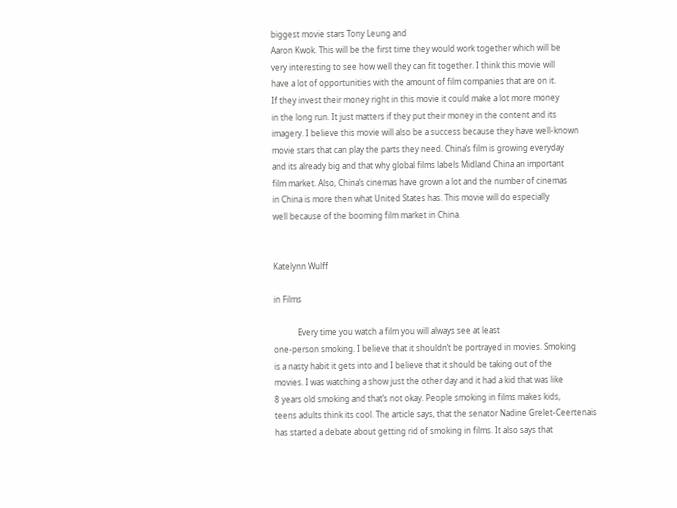biggest movie stars Tony Leung and
Aaron Kwok. This will be the first time they would work together which will be
very interesting to see how well they can fit together. I think this movie will
have a lot of opportunities with the amount of film companies that are on it.
If they invest their money right in this movie it could make a lot more money
in the long run. It just matters if they put their money in the content and its
imagery. I believe this movie will also be a success because they have well-known
movie stars that can play the parts they need. China’s film is growing everyday
and its already big and that why global films labels Midland China an important
film market. Also, China’s cinemas have grown a lot and the number of cinemas
in China is more then what United States has. This movie will do especially
well because of the booming film market in China.


Katelynn Wulff

in Films

            Every time you watch a film you will always see at least
one-person smoking. I believe that it shouldn’t be portrayed in movies. Smoking
is a nasty habit it gets into and I believe that it should be taking out of the
movies. I was watching a show just the other day and it had a kid that was like
8 years old smoking and that’s not okay. People smoking in films makes kids,
teens adults think its cool. The article says, that the senator Nadine Grelet-Ceertenais
has started a debate about getting rid of smoking in films. It also says that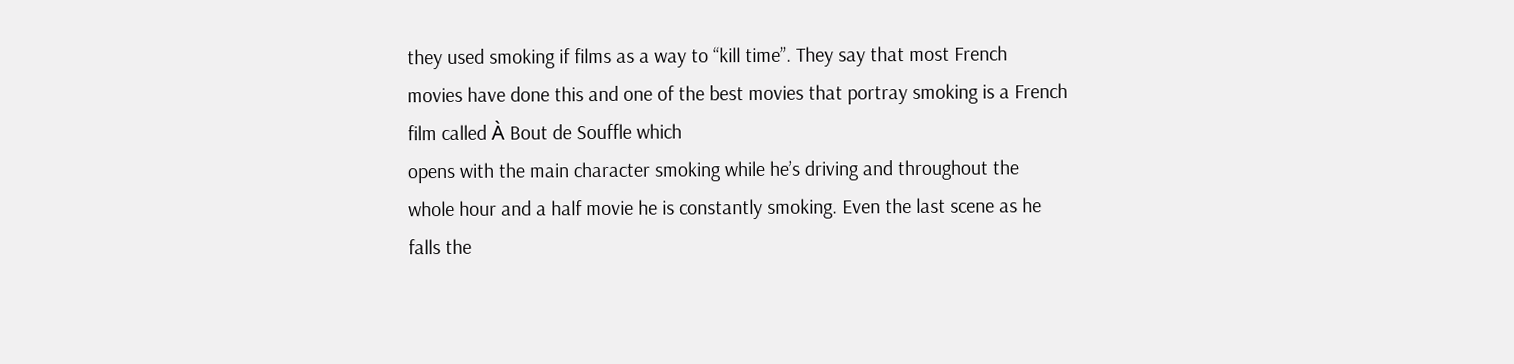they used smoking if films as a way to “kill time”. They say that most French
movies have done this and one of the best movies that portray smoking is a French
film called À Bout de Souffle which
opens with the main character smoking while he’s driving and throughout the
whole hour and a half movie he is constantly smoking. Even the last scene as he
falls the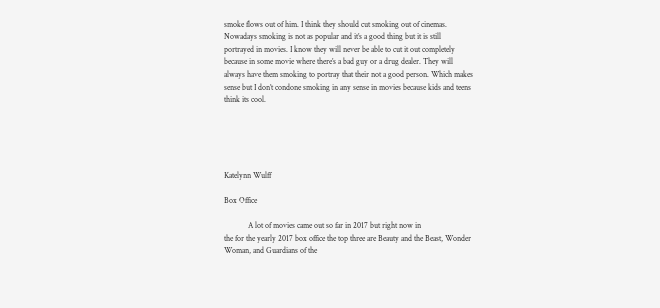smoke flows out of him. I think they should cut smoking out of cinemas.
Nowadays smoking is not as popular and it’s a good thing but it is still
portrayed in movies. I know they will never be able to cut it out completely
because in some movie where there’s a bad guy or a drug dealer. They will
always have them smoking to portray that their not a good person. Which makes
sense but I don’t condone smoking in any sense in movies because kids and teens
think its cool.





Katelynn Wulff

Box Office

            A lot of movies came out so far in 2017 but right now in
the for the yearly 2017 box office the top three are Beauty and the Beast, Wonder
Woman, and Guardians of the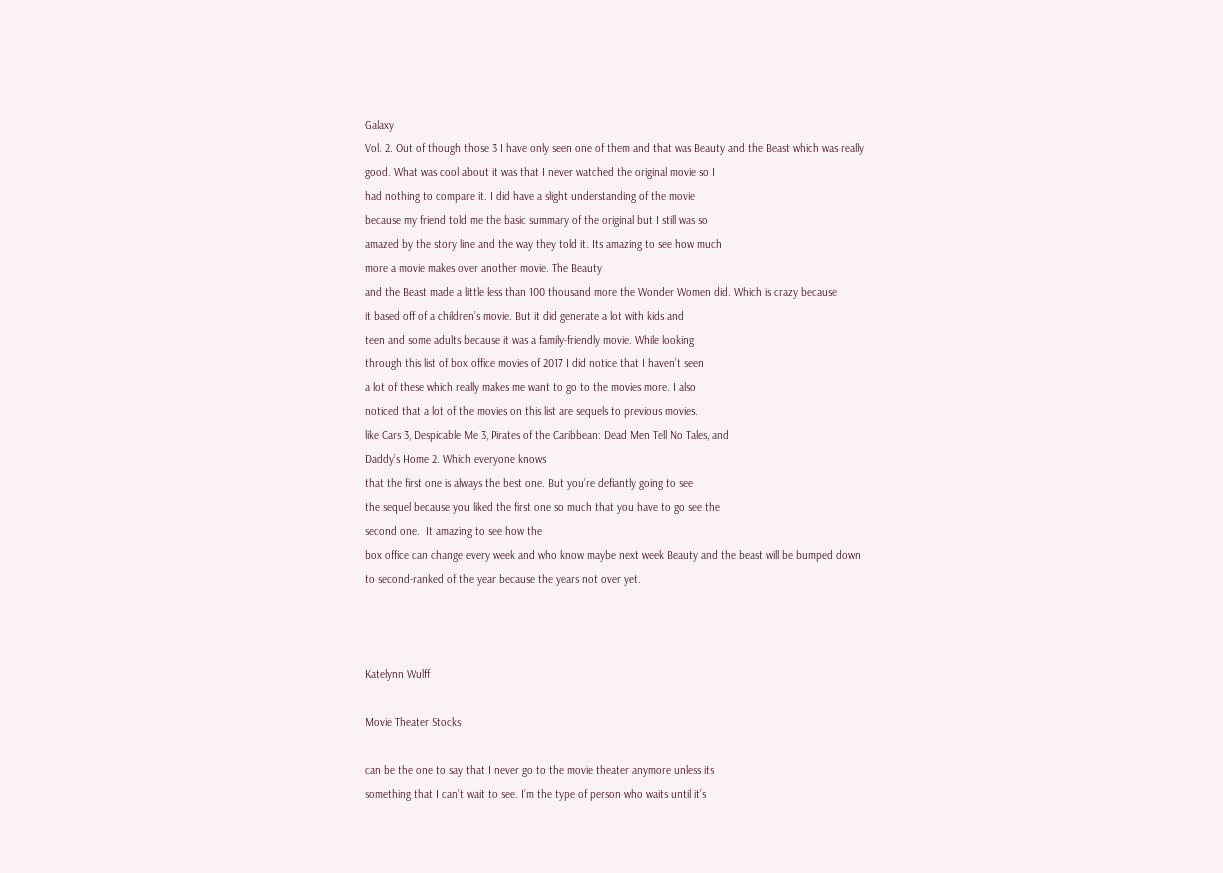Galaxy
Vol. 2. Out of though those 3 I have only seen one of them and that was Beauty and the Beast which was really
good. What was cool about it was that I never watched the original movie so I
had nothing to compare it. I did have a slight understanding of the movie
because my friend told me the basic summary of the original but I still was so
amazed by the story line and the way they told it. Its amazing to see how much
more a movie makes over another movie. The Beauty
and the Beast made a little less than 100 thousand more the Wonder Women did. Which is crazy because
it based off of a children’s movie. But it did generate a lot with kids and
teen and some adults because it was a family-friendly movie. While looking
through this list of box office movies of 2017 I did notice that I haven’t seen
a lot of these which really makes me want to go to the movies more. I also
noticed that a lot of the movies on this list are sequels to previous movies.
like Cars 3, Despicable Me 3, Pirates of the Caribbean: Dead Men Tell No Tales, and
Daddy’s Home 2. Which everyone knows
that the first one is always the best one. But you’re defiantly going to see
the sequel because you liked the first one so much that you have to go see the
second one.  It amazing to see how the
box office can change every week and who know maybe next week Beauty and the beast will be bumped down
to second-ranked of the year because the years not over yet.



Katelynn Wulff

Movie Theater Stocks

can be the one to say that I never go to the movie theater anymore unless its
something that I can’t wait to see. I’m the type of person who waits until it’s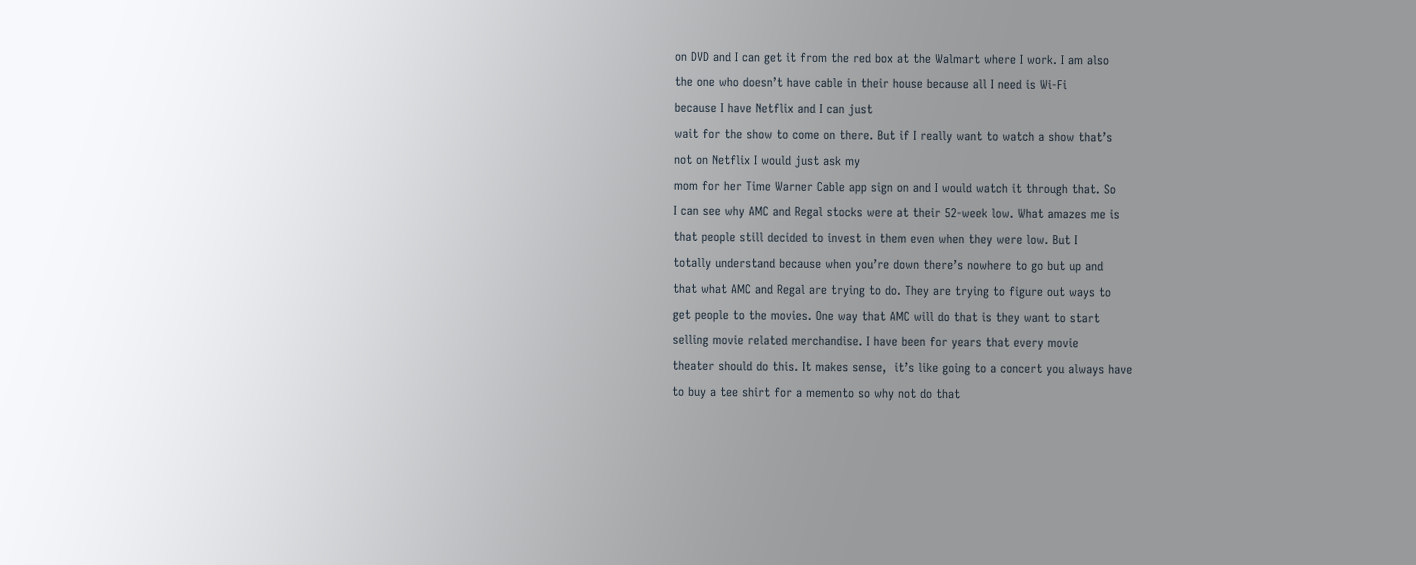on DVD and I can get it from the red box at the Walmart where I work. I am also
the one who doesn’t have cable in their house because all I need is Wi-Fi
because I have Netflix and I can just
wait for the show to come on there. But if I really want to watch a show that’s
not on Netflix I would just ask my
mom for her Time Warner Cable app sign on and I would watch it through that. So
I can see why AMC and Regal stocks were at their 52-week low. What amazes me is
that people still decided to invest in them even when they were low. But I
totally understand because when you’re down there’s nowhere to go but up and
that what AMC and Regal are trying to do. They are trying to figure out ways to
get people to the movies. One way that AMC will do that is they want to start
selling movie related merchandise. I have been for years that every movie
theater should do this. It makes sense,  it’s like going to a concert you always have
to buy a tee shirt for a memento so why not do that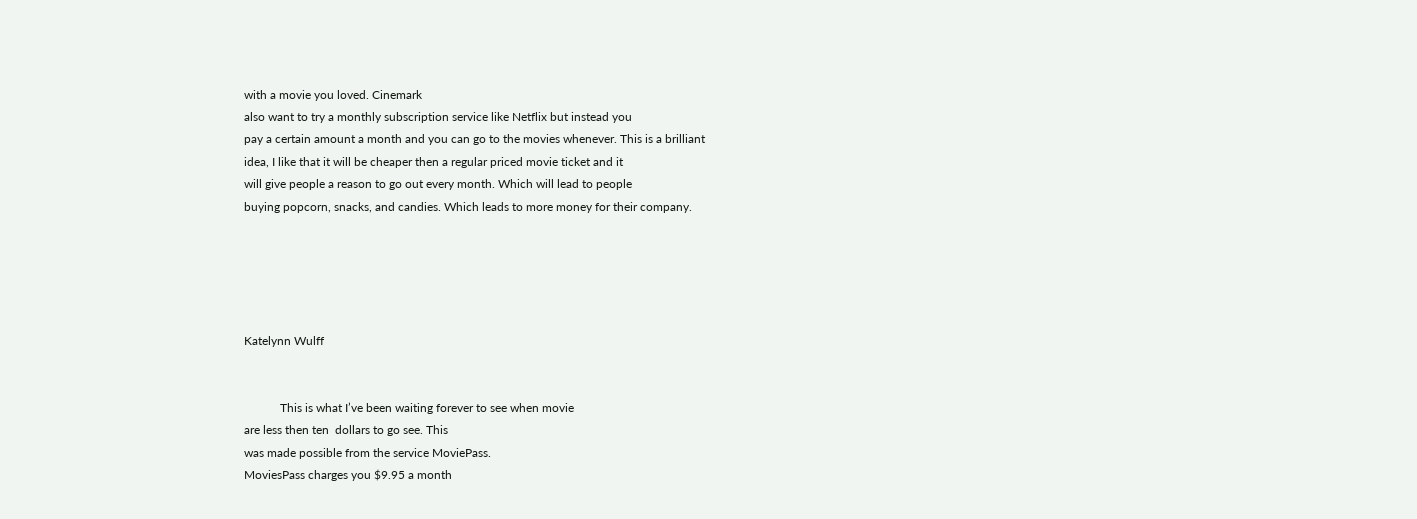with a movie you loved. Cinemark
also want to try a monthly subscription service like Netflix but instead you
pay a certain amount a month and you can go to the movies whenever. This is a brilliant
idea, I like that it will be cheaper then a regular priced movie ticket and it
will give people a reason to go out every month. Which will lead to people
buying popcorn, snacks, and candies. Which leads to more money for their company.





Katelynn Wulff


            This is what I’ve been waiting forever to see when movie
are less then ten  dollars to go see. This
was made possible from the service MoviePass.
MoviesPass charges you $9.95 a month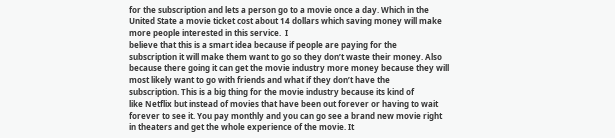for the subscription and lets a person go to a movie once a day. Which in the
United State a movie ticket cost about 14 dollars which saving money will make
more people interested in this service.  I
believe that this is a smart idea because if people are paying for the
subscription it will make them want to go so they don’t waste their money. Also
because there going it can get the movie industry more money because they will
most likely want to go with friends and what if they don’t have the
subscription. This is a big thing for the movie industry because its kind of
like Netflix but instead of movies that have been out forever or having to wait
forever to see it. You pay monthly and you can go see a brand new movie right
in theaters and get the whole experience of the movie. It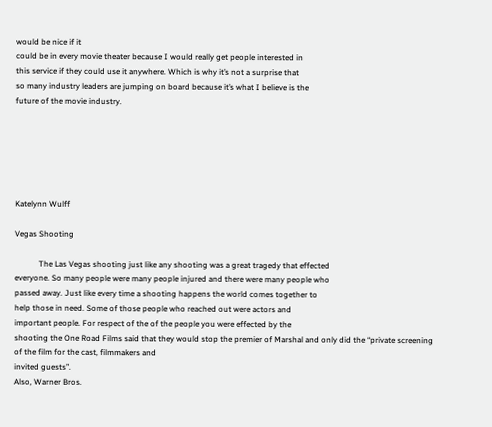would be nice if it
could be in every movie theater because I would really get people interested in
this service if they could use it anywhere. Which is why it’s not a surprise that
so many industry leaders are jumping on board because it’s what I believe is the
future of the movie industry.






Katelynn Wulff

Vegas Shooting

            The Las Vegas shooting just like any shooting was a great tragedy that effected
everyone. So many people were many people injured and there were many people who
passed away. Just like every time a shooting happens the world comes together to
help those in need. Some of those people who reached out were actors and
important people. For respect of the of the people you were effected by the
shooting the One Road Films said that they would stop the premier of Marshal and only did the “private screening
of the film for the cast, filmmakers and
invited guests”.
Also, Warner Bros.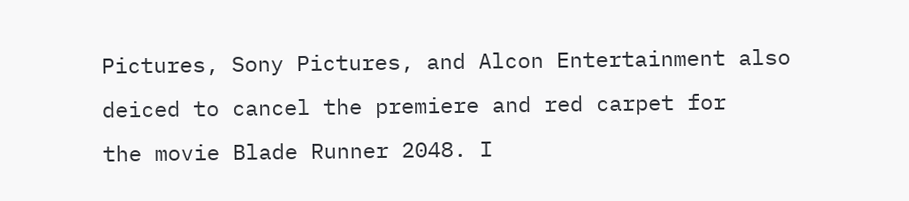Pictures, Sony Pictures, and Alcon Entertainment also deiced to cancel the premiere and red carpet for
the movie Blade Runner 2048. I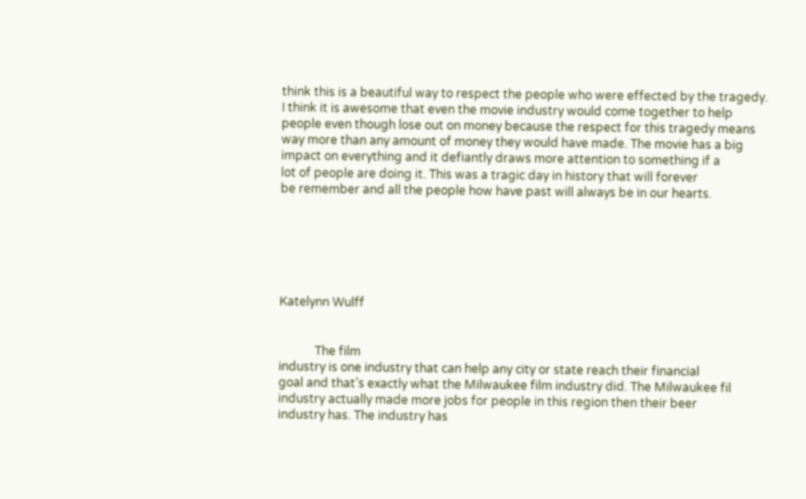think this is a beautiful way to respect the people who were effected by the tragedy.
I think it is awesome that even the movie industry would come together to help
people even though lose out on money because the respect for this tragedy means
way more than any amount of money they would have made. The movie has a big
impact on everything and it defiantly draws more attention to something if a
lot of people are doing it. This was a tragic day in history that will forever
be remember and all the people how have past will always be in our hearts.






Katelynn Wulff


            The film
industry is one industry that can help any city or state reach their financial
goal and that’s exactly what the Milwaukee film industry did. The Milwaukee fil
industry actually made more jobs for people in this region then their beer
industry has. The industry has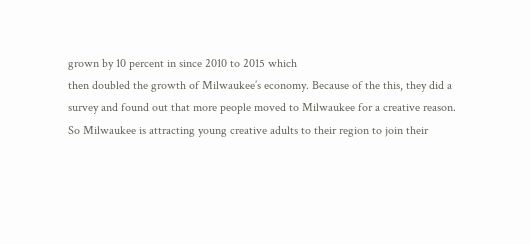grown by 10 percent in since 2010 to 2015 which
then doubled the growth of Milwaukee’s economy. Because of the this, they did a
survey and found out that more people moved to Milwaukee for a creative reason.
So Milwaukee is attracting young creative adults to their region to join their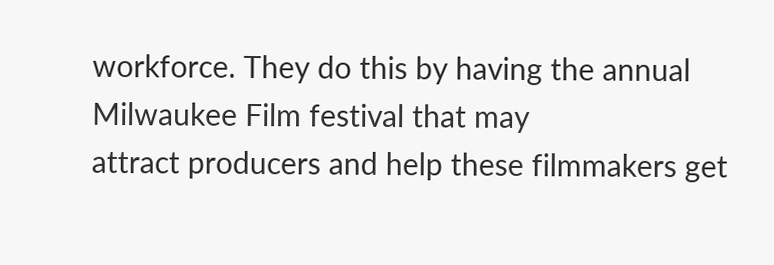workforce. They do this by having the annual Milwaukee Film festival that may
attract producers and help these filmmakers get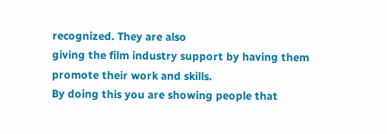recognized. They are also
giving the film industry support by having them promote their work and skills.
By doing this you are showing people that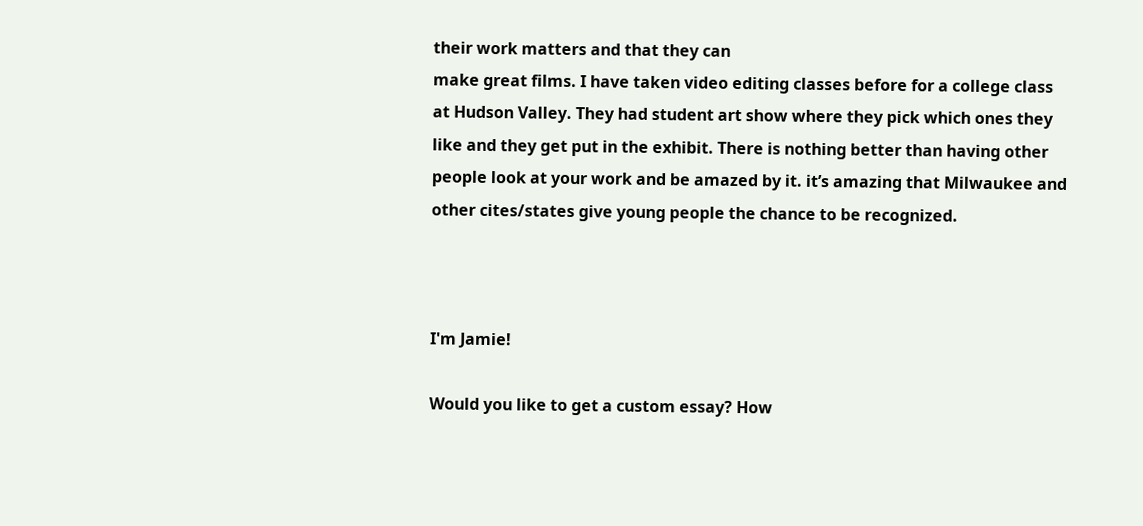their work matters and that they can
make great films. I have taken video editing classes before for a college class
at Hudson Valley. They had student art show where they pick which ones they
like and they get put in the exhibit. There is nothing better than having other
people look at your work and be amazed by it. it’s amazing that Milwaukee and
other cites/states give young people the chance to be recognized.



I'm Jamie!

Would you like to get a custom essay? How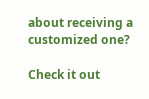about receiving a customized one?

Check it out